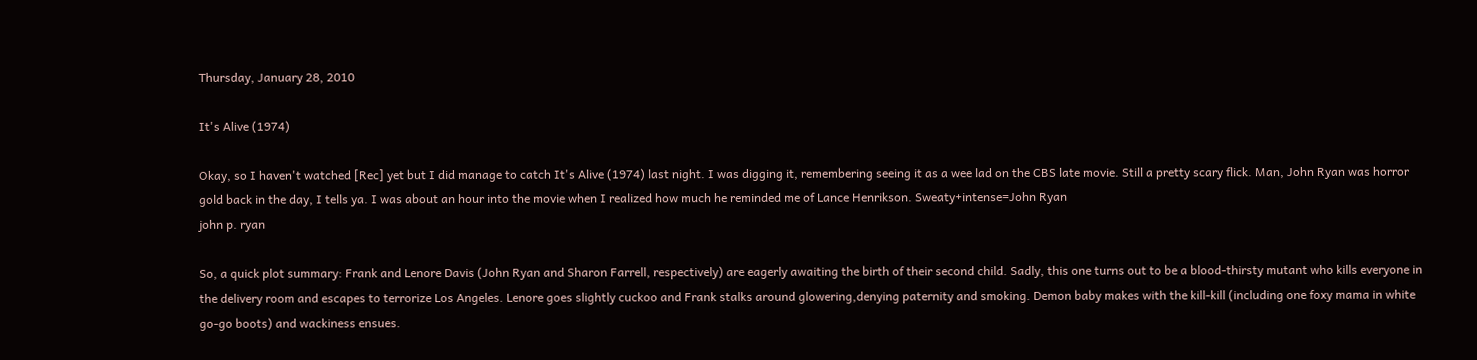Thursday, January 28, 2010

It's Alive (1974)

Okay, so I haven't watched [Rec] yet but I did manage to catch It's Alive (1974) last night. I was digging it, remembering seeing it as a wee lad on the CBS late movie. Still a pretty scary flick. Man, John Ryan was horror gold back in the day, I tells ya. I was about an hour into the movie when I realized how much he reminded me of Lance Henrikson. Sweaty+intense=John Ryan
john p. ryan

So, a quick plot summary: Frank and Lenore Davis (John Ryan and Sharon Farrell, respectively) are eagerly awaiting the birth of their second child. Sadly, this one turns out to be a blood-thirsty mutant who kills everyone in the delivery room and escapes to terrorize Los Angeles. Lenore goes slightly cuckoo and Frank stalks around glowering,denying paternity and smoking. Demon baby makes with the kill-kill (including one foxy mama in white go-go boots) and wackiness ensues.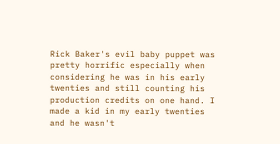Rick Baker's evil baby puppet was pretty horrific especially when considering he was in his early twenties and still counting his production credits on one hand. I made a kid in my early twenties and he wasn't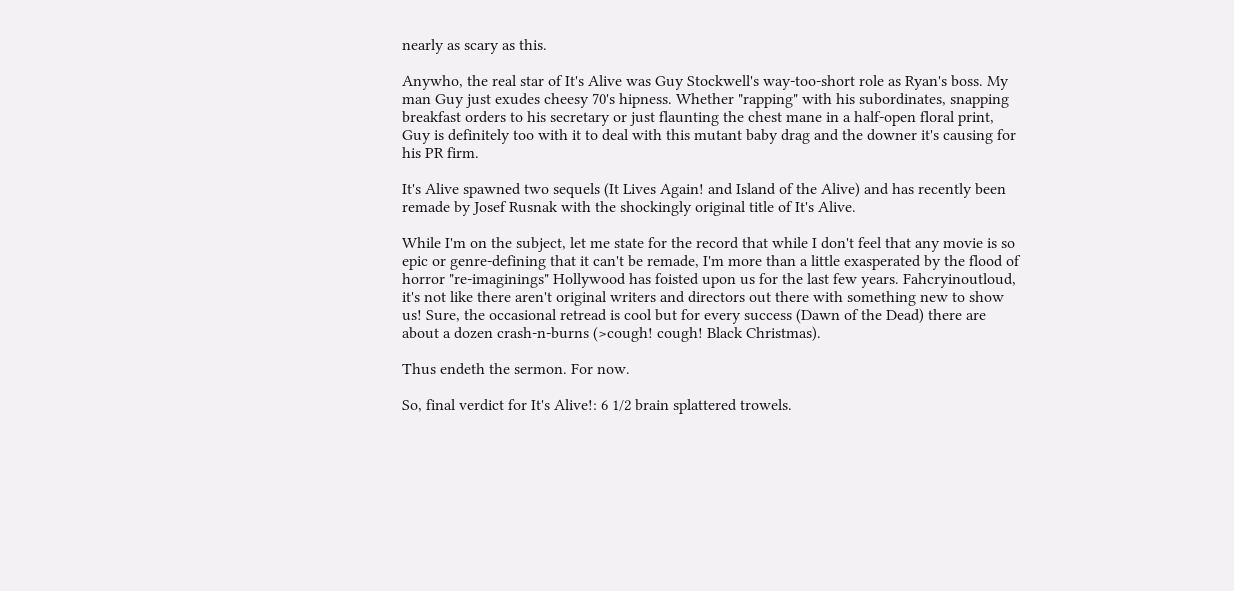nearly as scary as this.

Anywho, the real star of It's Alive was Guy Stockwell's way-too-short role as Ryan's boss. My man Guy just exudes cheesy 70's hipness. Whether "rapping" with his subordinates, snapping breakfast orders to his secretary or just flaunting the chest mane in a half-open floral print, Guy is definitely too with it to deal with this mutant baby drag and the downer it's causing for his PR firm.

It's Alive spawned two sequels (It Lives Again! and Island of the Alive) and has recently been remade by Josef Rusnak with the shockingly original title of It's Alive.

While I'm on the subject, let me state for the record that while I don't feel that any movie is so epic or genre-defining that it can't be remade, I'm more than a little exasperated by the flood of horror "re-imaginings" Hollywood has foisted upon us for the last few years. Fahcryinoutloud, it's not like there aren't original writers and directors out there with something new to show us! Sure, the occasional retread is cool but for every success (Dawn of the Dead) there are about a dozen crash-n-burns (>cough! cough! Black Christmas).

Thus endeth the sermon. For now.

So, final verdict for It's Alive!: 6 1/2 brain splattered trowels.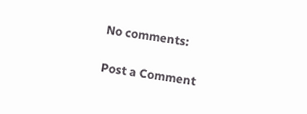No comments:

Post a Comment